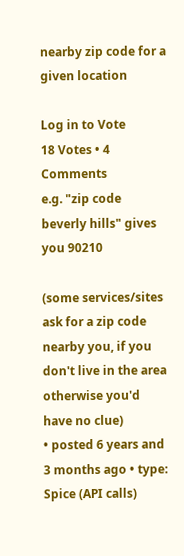nearby zip code for a given location

Log in to Vote
18 Votes • 4 Comments
e.g. "zip code beverly hills" gives you 90210

(some services/sites ask for a zip code nearby you, if you don't live in the area otherwise you'd have no clue)
• posted 6 years and 3 months ago • type: Spice (API calls)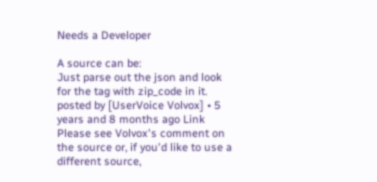Needs a Developer

A source can be:
Just parse out the json and look for the tag with zip_code in it.
posted by [UserVoice Volvox] • 5 years and 8 months ago Link
Please see Volvox's comment on the source or, if you'd like to use a different source,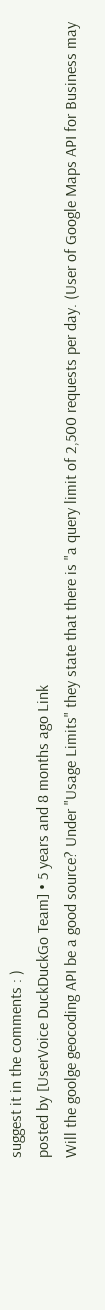suggest it in the comments : )
posted by [UserVoice DuckDuckGo Team] • 5 years and 8 months ago Link
Will the goolge geocoding API be a good source? Under "Usage Limits" they state that there is "a query limit of 2,500 requests per day. (User of Google Maps API for Business may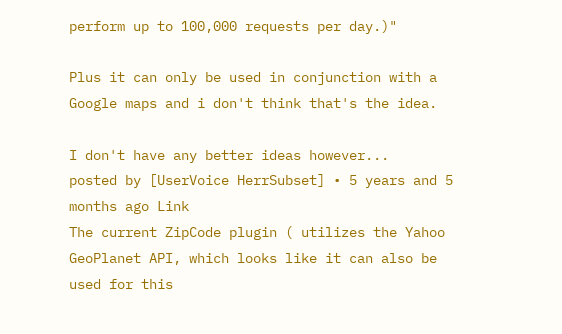perform up to 100,000 requests per day.)"

Plus it can only be used in conjunction with a Google maps and i don't think that's the idea.

I don't have any better ideas however...
posted by [UserVoice HerrSubset] • 5 years and 5 months ago Link
The current ZipCode plugin ( utilizes the Yahoo GeoPlanet API, which looks like it can also be used for this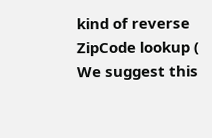kind of reverse ZipCode lookup ( We suggest this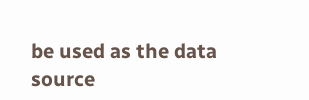be used as the data source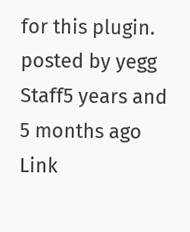for this plugin.
posted by yegg Staff5 years and 5 months ago Link